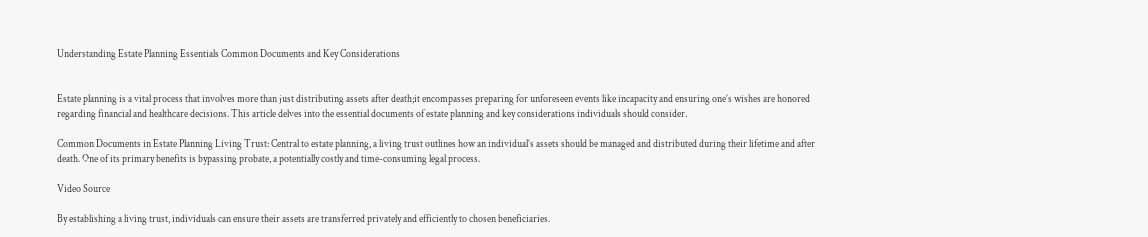Understanding Estate Planning Essentials Common Documents and Key Considerations


Estate planning is a vital process that involves more than just distributing assets after death;it encompasses preparing for unforeseen events like incapacity and ensuring one’s wishes are honored regarding financial and healthcare decisions. This article delves into the essential documents of estate planning and key considerations individuals should consider.

Common Documents in Estate Planning Living Trust: Central to estate planning, a living trust outlines how an individual’s assets should be managed and distributed during their lifetime and after death. One of its primary benefits is bypassing probate, a potentially costly and time-consuming legal process.

Video Source

By establishing a living trust, individuals can ensure their assets are transferred privately and efficiently to chosen beneficiaries.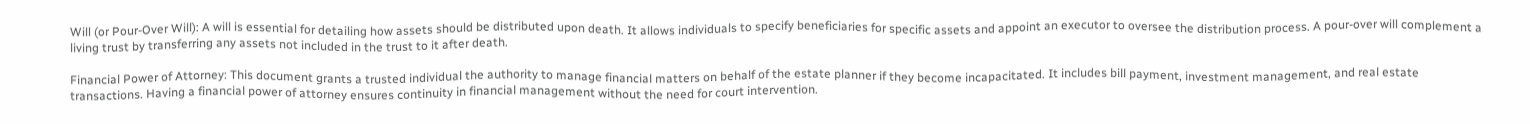Will (or Pour-Over Will): A will is essential for detailing how assets should be distributed upon death. It allows individuals to specify beneficiaries for specific assets and appoint an executor to oversee the distribution process. A pour-over will complement a living trust by transferring any assets not included in the trust to it after death.

Financial Power of Attorney: This document grants a trusted individual the authority to manage financial matters on behalf of the estate planner if they become incapacitated. It includes bill payment, investment management, and real estate transactions. Having a financial power of attorney ensures continuity in financial management without the need for court intervention.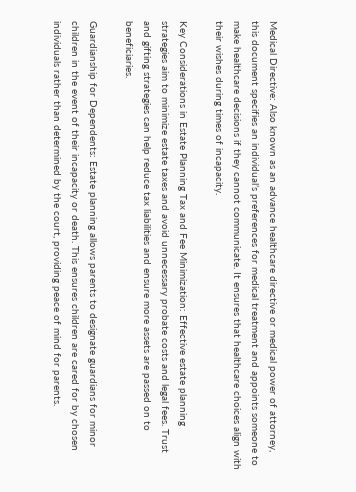Medical Directive: Also known as an advance healthcare directive or medical power of attorney, this document specifies an individual’s preferences for medical treatment and appoints someone to make healthcare decisions if they cannot communicate. It ensures that healthcare choices align with their wishes during times of incapacity.

Key Considerations in Estate Planning Tax and Fee Minimization: Effective estate planning strategies aim to minimize estate taxes and avoid unnecessary probate costs and legal fees. Trust and gifting strategies can help reduce tax liabilities and ensure more assets are passed on to beneficiaries.

Guardianship for Dependents: Estate planning allows parents to designate guardians for minor children in the event of their incapacity or death. This ensures children are cared for by chosen individuals rather than determined by the court, providing peace of mind for parents.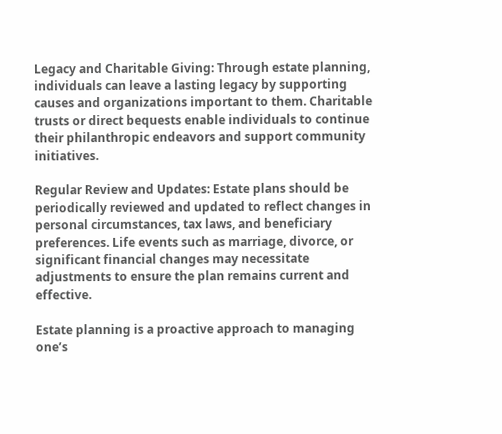Legacy and Charitable Giving: Through estate planning, individuals can leave a lasting legacy by supporting causes and organizations important to them. Charitable trusts or direct bequests enable individuals to continue their philanthropic endeavors and support community initiatives.

Regular Review and Updates: Estate plans should be periodically reviewed and updated to reflect changes in personal circumstances, tax laws, and beneficiary preferences. Life events such as marriage, divorce, or significant financial changes may necessitate adjustments to ensure the plan remains current and effective.

Estate planning is a proactive approach to managing one’s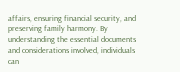affairs, ensuring financial security, and preserving family harmony. By understanding the essential documents and considerations involved, individuals can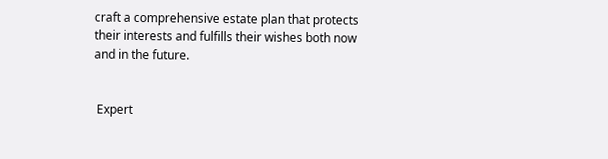craft a comprehensive estate plan that protects their interests and fulfills their wishes both now and in the future.


 Expert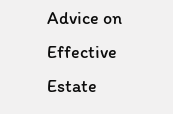Advice on Effective Estate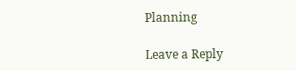Planning

Leave a Reply